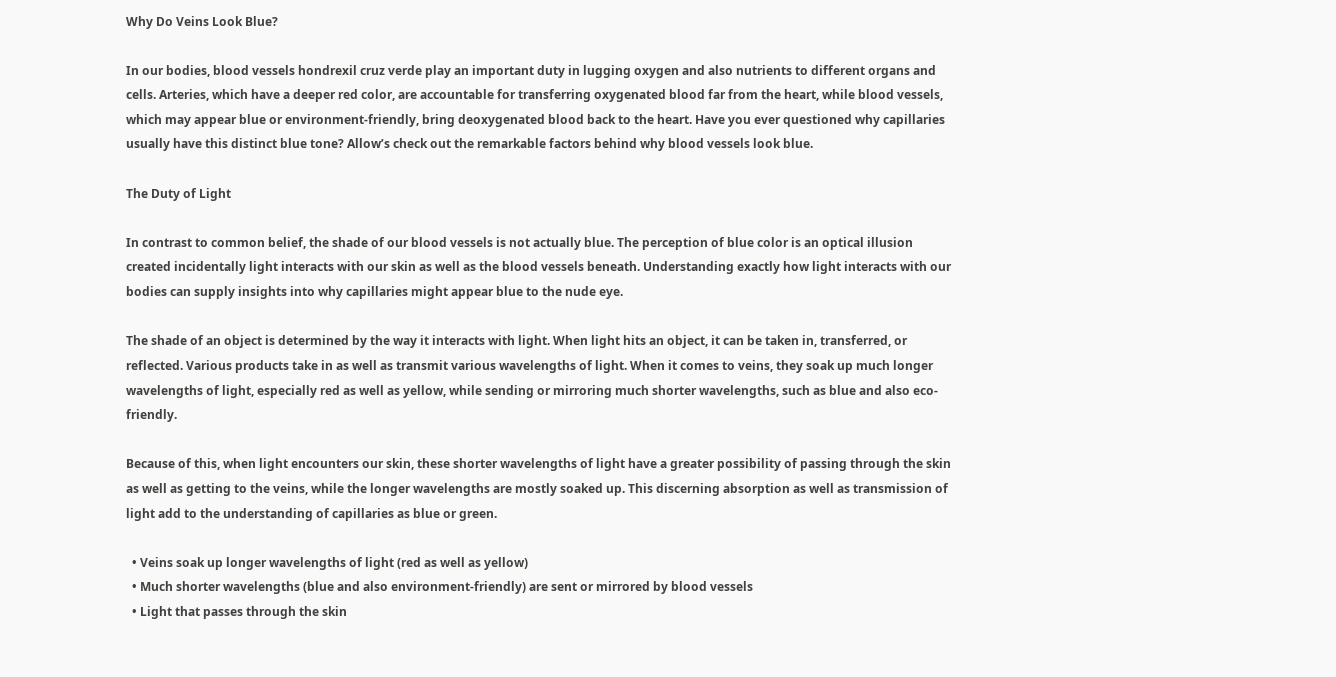Why Do Veins Look Blue?

In our bodies, blood vessels hondrexil cruz verde play an important duty in lugging oxygen and also nutrients to different organs and cells. Arteries, which have a deeper red color, are accountable for transferring oxygenated blood far from the heart, while blood vessels, which may appear blue or environment-friendly, bring deoxygenated blood back to the heart. Have you ever questioned why capillaries usually have this distinct blue tone? Allow’s check out the remarkable factors behind why blood vessels look blue.

The Duty of Light

In contrast to common belief, the shade of our blood vessels is not actually blue. The perception of blue color is an optical illusion created incidentally light interacts with our skin as well as the blood vessels beneath. Understanding exactly how light interacts with our bodies can supply insights into why capillaries might appear blue to the nude eye.

The shade of an object is determined by the way it interacts with light. When light hits an object, it can be taken in, transferred, or reflected. Various products take in as well as transmit various wavelengths of light. When it comes to veins, they soak up much longer wavelengths of light, especially red as well as yellow, while sending or mirroring much shorter wavelengths, such as blue and also eco-friendly.

Because of this, when light encounters our skin, these shorter wavelengths of light have a greater possibility of passing through the skin as well as getting to the veins, while the longer wavelengths are mostly soaked up. This discerning absorption as well as transmission of light add to the understanding of capillaries as blue or green.

  • Veins soak up longer wavelengths of light (red as well as yellow)
  • Much shorter wavelengths (blue and also environment-friendly) are sent or mirrored by blood vessels
  • Light that passes through the skin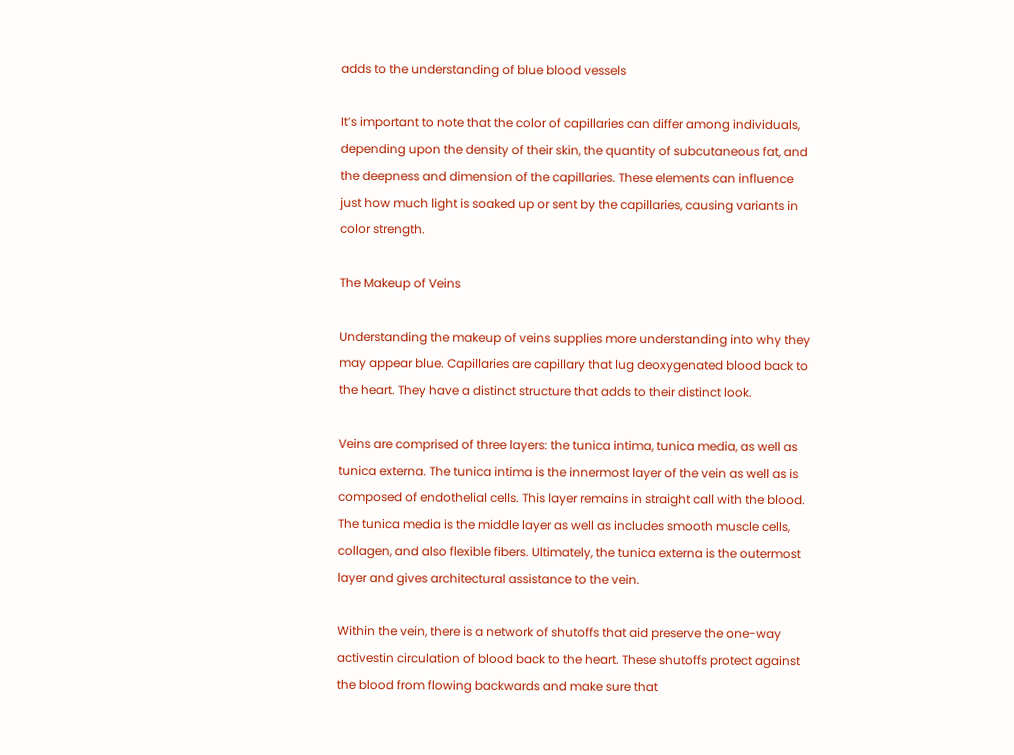adds to the understanding of blue blood vessels

It’s important to note that the color of capillaries can differ among individuals, depending upon the density of their skin, the quantity of subcutaneous fat, and the deepness and dimension of the capillaries. These elements can influence just how much light is soaked up or sent by the capillaries, causing variants in color strength.

The Makeup of Veins

Understanding the makeup of veins supplies more understanding into why they may appear blue. Capillaries are capillary that lug deoxygenated blood back to the heart. They have a distinct structure that adds to their distinct look.

Veins are comprised of three layers: the tunica intima, tunica media, as well as tunica externa. The tunica intima is the innermost layer of the vein as well as is composed of endothelial cells. This layer remains in straight call with the blood. The tunica media is the middle layer as well as includes smooth muscle cells, collagen, and also flexible fibers. Ultimately, the tunica externa is the outermost layer and gives architectural assistance to the vein.

Within the vein, there is a network of shutoffs that aid preserve the one-way activestin circulation of blood back to the heart. These shutoffs protect against the blood from flowing backwards and make sure that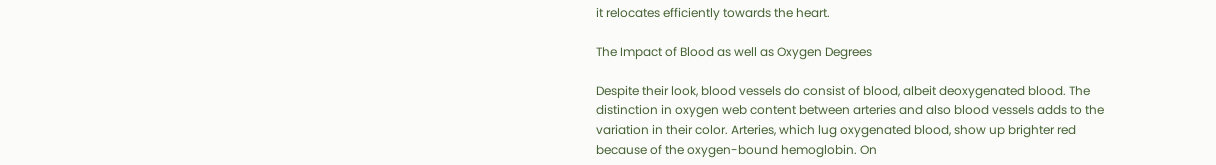it relocates efficiently towards the heart.

The Impact of Blood as well as Oxygen Degrees

Despite their look, blood vessels do consist of blood, albeit deoxygenated blood. The distinction in oxygen web content between arteries and also blood vessels adds to the variation in their color. Arteries, which lug oxygenated blood, show up brighter red because of the oxygen-bound hemoglobin. On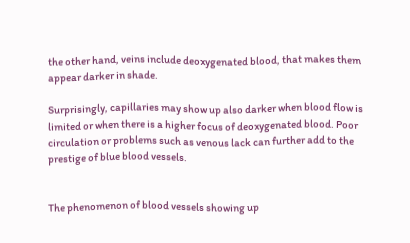the other hand, veins include deoxygenated blood, that makes them appear darker in shade.

Surprisingly, capillaries may show up also darker when blood flow is limited or when there is a higher focus of deoxygenated blood. Poor circulation or problems such as venous lack can further add to the prestige of blue blood vessels.


The phenomenon of blood vessels showing up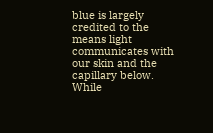blue is largely credited to the means light communicates with our skin and the capillary below. While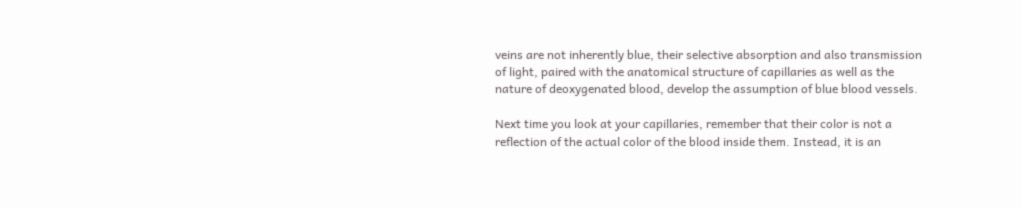veins are not inherently blue, their selective absorption and also transmission of light, paired with the anatomical structure of capillaries as well as the nature of deoxygenated blood, develop the assumption of blue blood vessels.

Next time you look at your capillaries, remember that their color is not a reflection of the actual color of the blood inside them. Instead, it is an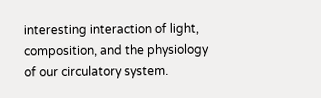interesting interaction of light, composition, and the physiology of our circulatory system.